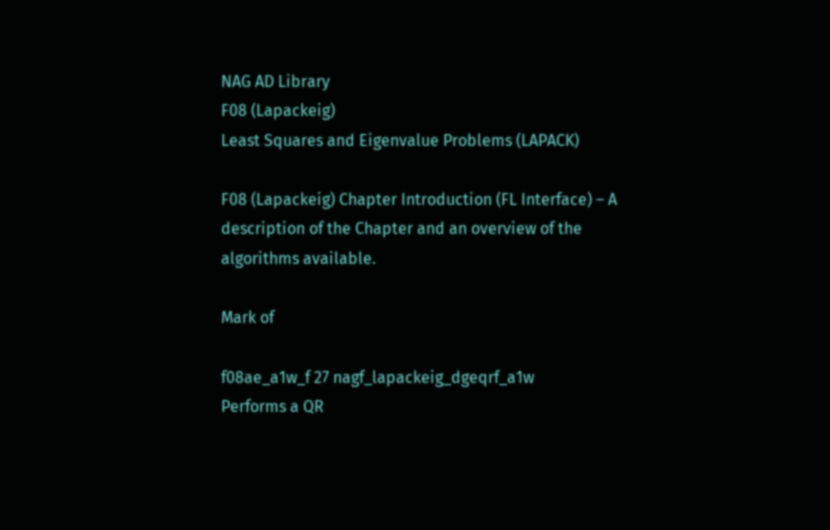NAG AD Library
F08 (Lapackeig)
Least Squares and Eigenvalue Problems (LAPACK)

F08 (Lapackeig) Chapter Introduction (FL Interface) – A description of the Chapter and an overview of the algorithms available.

Mark of

f08ae_a1w_f 27 nagf_lapackeig_dgeqrf_a1w
Performs a QR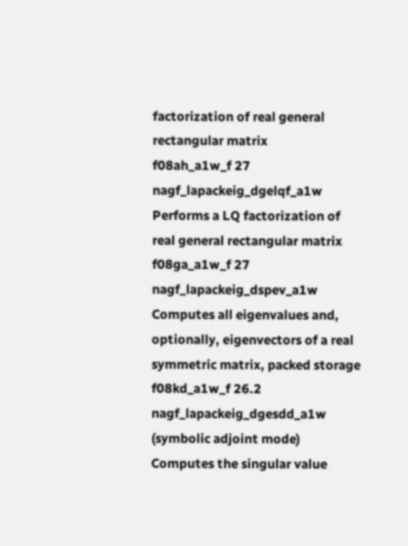factorization of real general rectangular matrix
f08ah_a1w_f 27 nagf_lapackeig_dgelqf_a1w
Performs a LQ factorization of real general rectangular matrix
f08ga_a1w_f 27 nagf_lapackeig_dspev_a1w
Computes all eigenvalues and, optionally, eigenvectors of a real symmetric matrix, packed storage
f08kd_a1w_f 26.2 nagf_lapackeig_dgesdd_a1w (symbolic adjoint mode)
Computes the singular value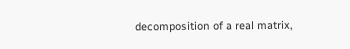decomposition of a real matrix,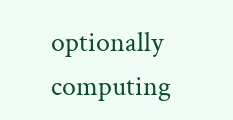optionally computing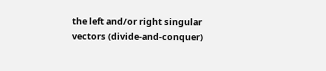the left and/or right singular vectors (divide-and-conquer)